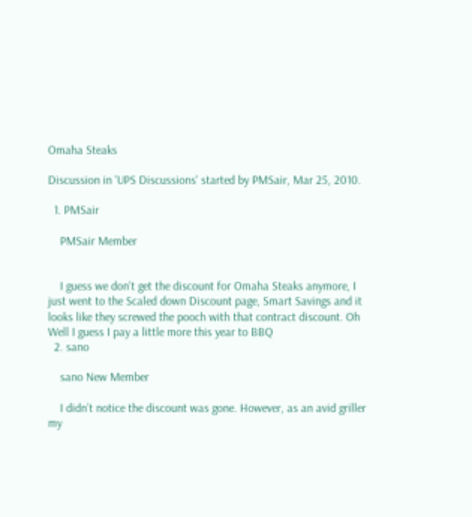Omaha Steaks

Discussion in 'UPS Discussions' started by PMSair, Mar 25, 2010.

  1. PMSair

    PMSair Member


    I guess we don't get the discount for Omaha Steaks anymore, I just went to the Scaled down Discount page, Smart Savings and it looks like they screwed the pooch with that contract discount. Oh Well I guess I pay a little more this year to BBQ
  2. sano

    sano New Member

    I didn’t notice the discount was gone. However, as an avid griller my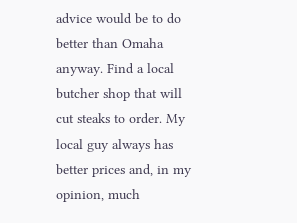advice would be to do better than Omaha anyway. Find a local butcher shop that will cut steaks to order. My local guy always has better prices and, in my opinion, much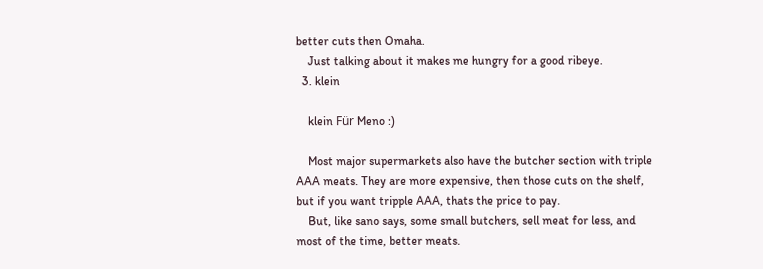better cuts then Omaha.
    Just talking about it makes me hungry for a good ribeye.
  3. klein

    klein Für Meno :)

    Most major supermarkets also have the butcher section with triple AAA meats. They are more expensive, then those cuts on the shelf, but if you want tripple AAA, thats the price to pay.
    But, like sano says, some small butchers, sell meat for less, and most of the time, better meats.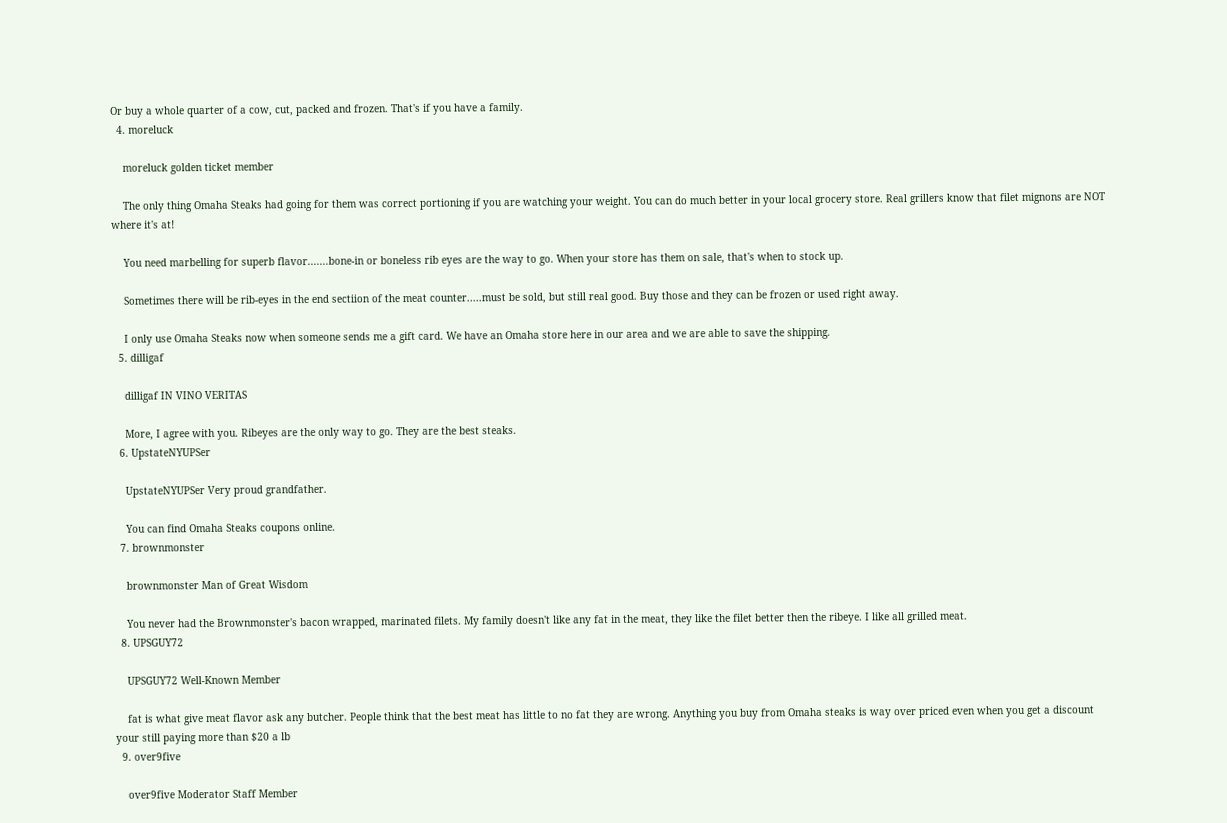Or buy a whole quarter of a cow, cut, packed and frozen. That's if you have a family.
  4. moreluck

    moreluck golden ticket member

    The only thing Omaha Steaks had going for them was correct portioning if you are watching your weight. You can do much better in your local grocery store. Real grillers know that filet mignons are NOT where it's at!

    You need marbelling for superb flavor.......bone-in or boneless rib eyes are the way to go. When your store has them on sale, that's when to stock up.

    Sometimes there will be rib-eyes in the end sectiion of the meat counter.....must be sold, but still real good. Buy those and they can be frozen or used right away.

    I only use Omaha Steaks now when someone sends me a gift card. We have an Omaha store here in our area and we are able to save the shipping.
  5. dilligaf

    dilligaf IN VINO VERITAS

    More, I agree with you. Ribeyes are the only way to go. They are the best steaks.
  6. UpstateNYUPSer

    UpstateNYUPSer Very proud grandfather.

    You can find Omaha Steaks coupons online.
  7. brownmonster

    brownmonster Man of Great Wisdom

    You never had the Brownmonster's bacon wrapped, marinated filets. My family doesn't like any fat in the meat, they like the filet better then the ribeye. I like all grilled meat.
  8. UPSGUY72

    UPSGUY72 Well-Known Member

    fat is what give meat flavor ask any butcher. People think that the best meat has little to no fat they are wrong. Anything you buy from Omaha steaks is way over priced even when you get a discount your still paying more than $20 a lb
  9. over9five

    over9five Moderator Staff Member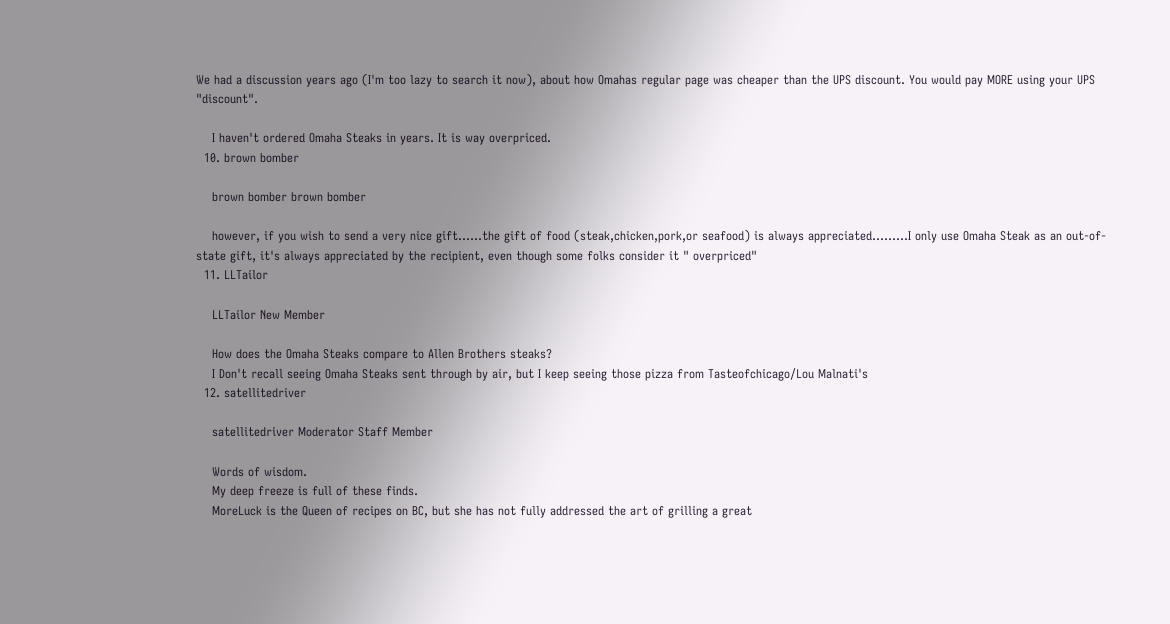We had a discussion years ago (I'm too lazy to search it now), about how Omahas regular page was cheaper than the UPS discount. You would pay MORE using your UPS "discount".

    I haven't ordered Omaha Steaks in years. It is way overpriced.
  10. brown bomber

    brown bomber brown bomber

    however, if you wish to send a very nice gift......the gift of food (steak,chicken,pork,or seafood) is always appreciated.........I only use Omaha Steak as an out-of-state gift, it's always appreciated by the recipient, even though some folks consider it " overpriced"
  11. LLTailor

    LLTailor New Member

    How does the Omaha Steaks compare to Allen Brothers steaks?
    I Don't recall seeing Omaha Steaks sent through by air, but I keep seeing those pizza from Tasteofchicago/Lou Malnati's
  12. satellitedriver

    satellitedriver Moderator Staff Member

    Words of wisdom.
    My deep freeze is full of these finds.
    MoreLuck is the Queen of recipes on BC, but she has not fully addressed the art of grilling a great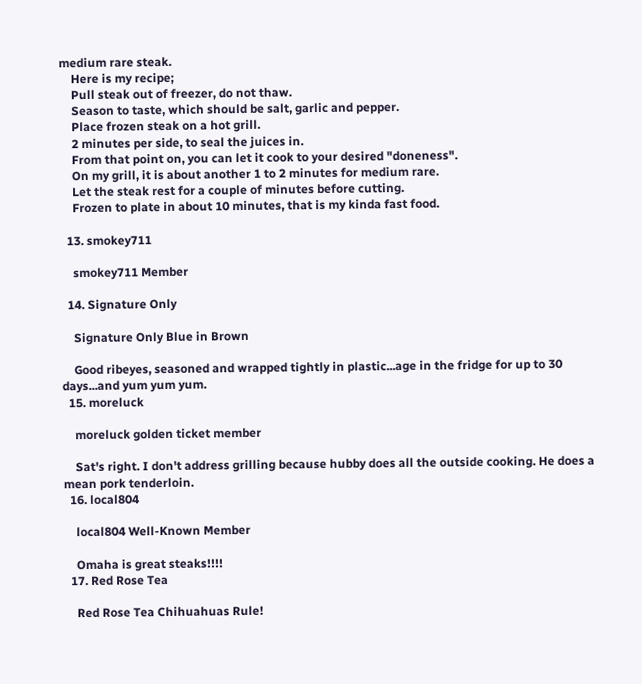medium rare steak.
    Here is my recipe;
    Pull steak out of freezer, do not thaw.
    Season to taste, which should be salt, garlic and pepper.
    Place frozen steak on a hot grill.
    2 minutes per side, to seal the juices in.
    From that point on, you can let it cook to your desired "doneness".
    On my grill, it is about another 1 to 2 minutes for medium rare.
    Let the steak rest for a couple of minutes before cutting.
    Frozen to plate in about 10 minutes, that is my kinda fast food.

  13. smokey711

    smokey711 Member

  14. Signature Only

    Signature Only Blue in Brown

    Good ribeyes, seasoned and wrapped tightly in plastic...age in the fridge for up to 30 days...and yum yum yum.
  15. moreluck

    moreluck golden ticket member

    Sat's right. I don't address grilling because hubby does all the outside cooking. He does a mean pork tenderloin.
  16. local804

    local804 Well-Known Member

    Omaha is great steaks!!!!
  17. Red Rose Tea

    Red Rose Tea Chihuahuas Rule!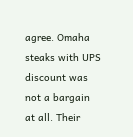agree. Omaha steaks with UPS discount was not a bargain at all. Their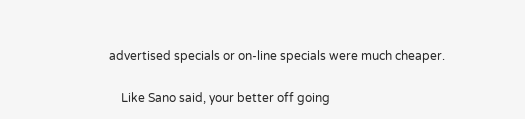advertised specials or on-line specials were much cheaper.

    Like Sano said, your better off going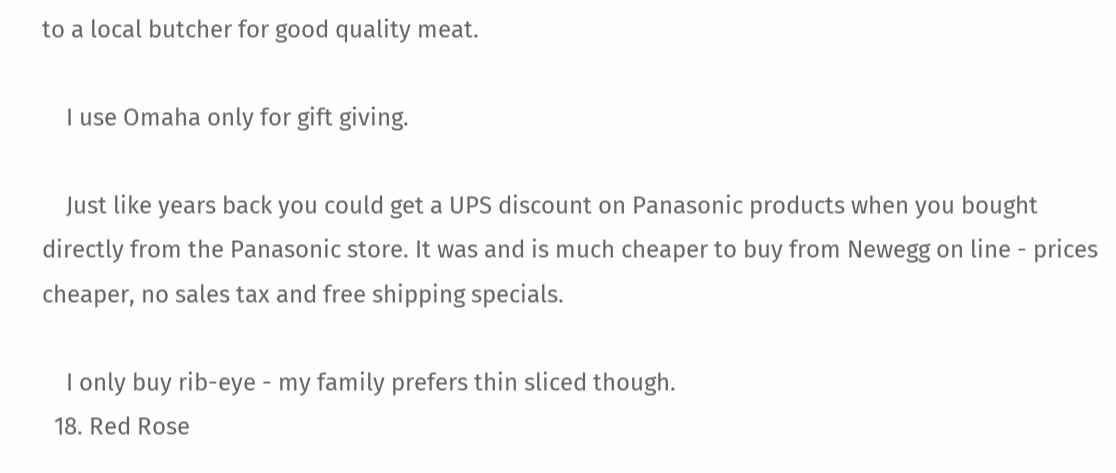to a local butcher for good quality meat.

    I use Omaha only for gift giving.

    Just like years back you could get a UPS discount on Panasonic products when you bought directly from the Panasonic store. It was and is much cheaper to buy from Newegg on line - prices cheaper, no sales tax and free shipping specials.

    I only buy rib-eye - my family prefers thin sliced though.
  18. Red Rose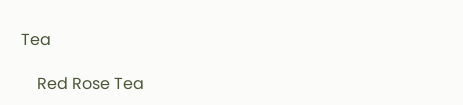Tea

    Red Rose Tea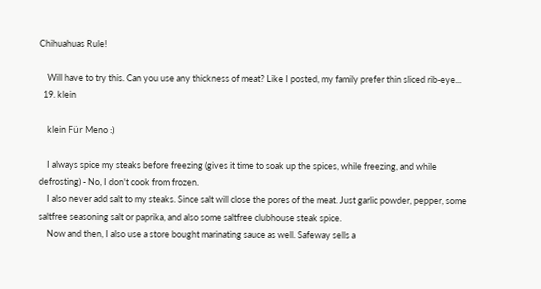Chihuahuas Rule!

    Will have to try this. Can you use any thickness of meat? Like I posted, my family prefer thin sliced rib-eye...
  19. klein

    klein Für Meno :)

    I always spice my steaks before freezing (gives it time to soak up the spices, while freezing, and while defrosting) - No, I don't cook from frozen.
    I also never add salt to my steaks. Since salt will close the pores of the meat. Just garlic powder, pepper, some saltfree seasoning salt or paprika, and also some saltfree clubhouse steak spice.
    Now and then, I also use a store bought marinating sauce as well. Safeway sells a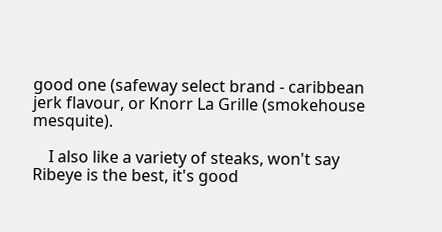good one (safeway select brand - caribbean jerk flavour, or Knorr La Grille (smokehouse mesquite).

    I also like a variety of steaks, won't say Ribeye is the best, it's good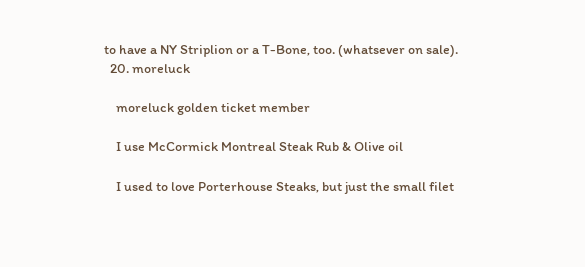to have a NY Striplion or a T-Bone, too. (whatsever on sale).
  20. moreluck

    moreluck golden ticket member

    I use McCormick Montreal Steak Rub & Olive oil

    I used to love Porterhouse Steaks, but just the small filet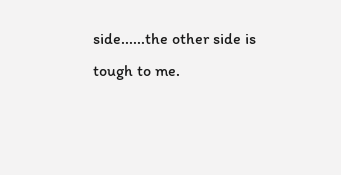side......the other side is tough to me.